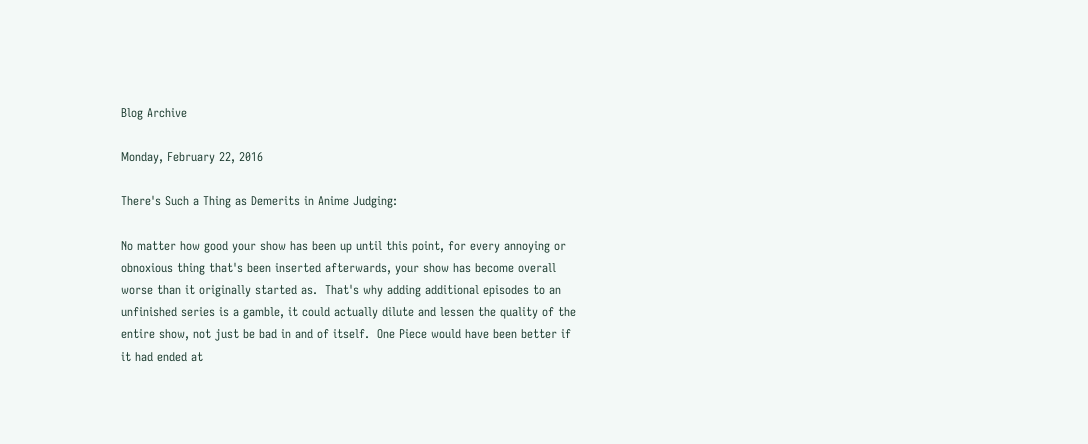Blog Archive

Monday, February 22, 2016

There's Such a Thing as Demerits in Anime Judging:

No matter how good your show has been up until this point, for every annoying or obnoxious thing that's been inserted afterwards, your show has become overall worse than it originally started as.  That's why adding additional episodes to an unfinished series is a gamble, it could actually dilute and lessen the quality of the entire show, not just be bad in and of itself.  One Piece would have been better if it had ended at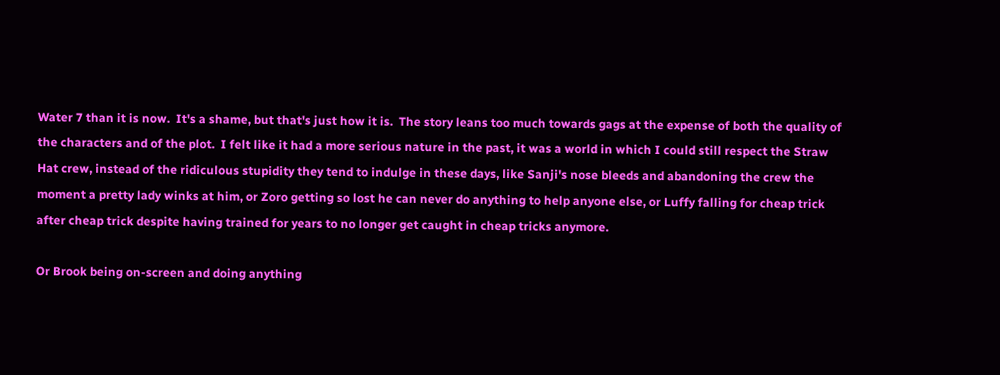Water 7 than it is now.  It's a shame, but that's just how it is.  The story leans too much towards gags at the expense of both the quality of the characters and of the plot.  I felt like it had a more serious nature in the past, it was a world in which I could still respect the Straw Hat crew, instead of the ridiculous stupidity they tend to indulge in these days, like Sanji's nose bleeds and abandoning the crew the moment a pretty lady winks at him, or Zoro getting so lost he can never do anything to help anyone else, or Luffy falling for cheap trick after cheap trick despite having trained for years to no longer get caught in cheap tricks anymore.

Or Brook being on-screen and doing anything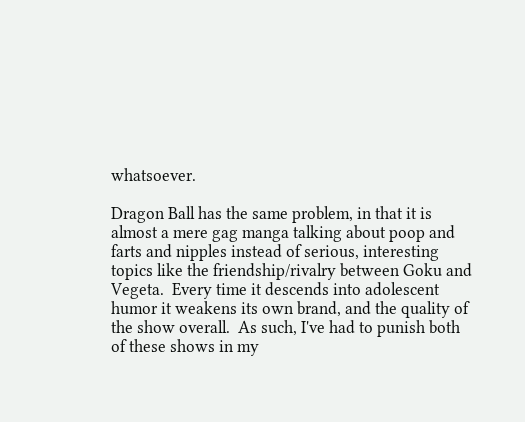whatsoever.

Dragon Ball has the same problem, in that it is almost a mere gag manga talking about poop and farts and nipples instead of serious, interesting topics like the friendship/rivalry between Goku and Vegeta.  Every time it descends into adolescent humor it weakens its own brand, and the quality of the show overall.  As such, I've had to punish both of these shows in my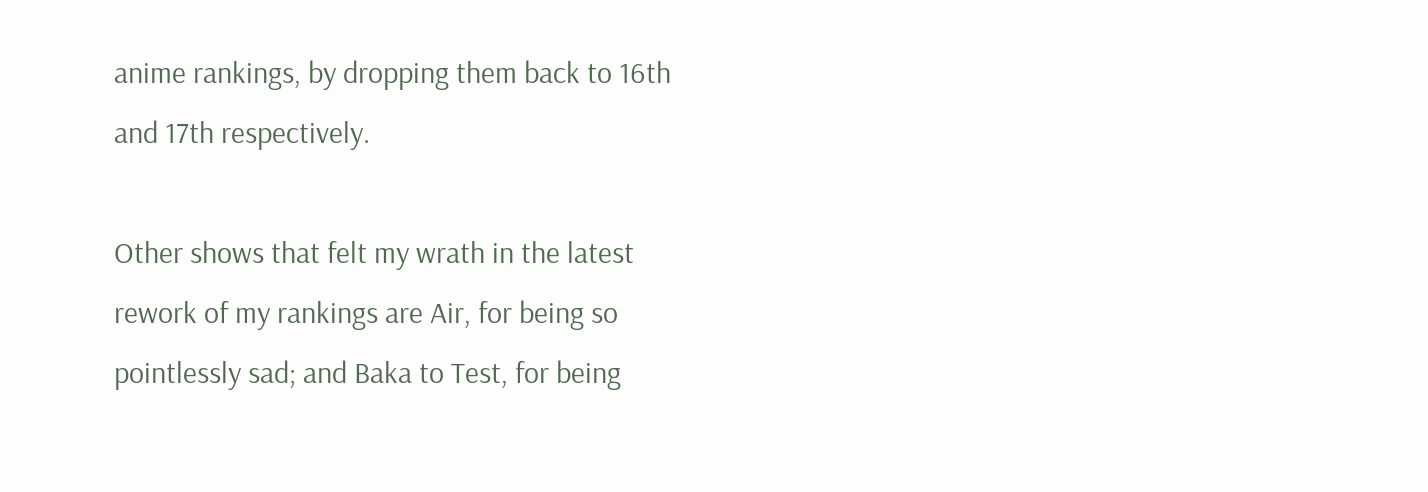anime rankings, by dropping them back to 16th and 17th respectively.

Other shows that felt my wrath in the latest rework of my rankings are Air, for being so pointlessly sad; and Baka to Test, for being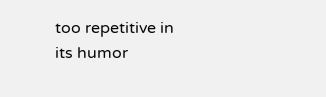too repetitive in its humor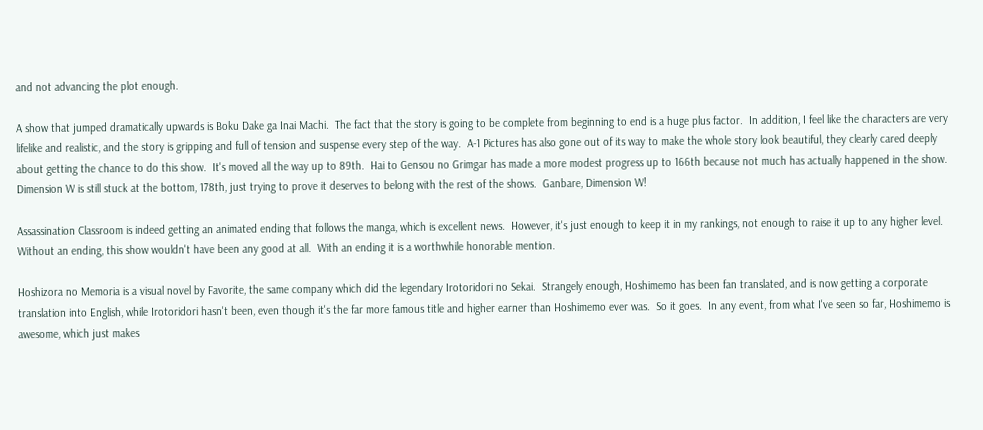and not advancing the plot enough.

A show that jumped dramatically upwards is Boku Dake ga Inai Machi.  The fact that the story is going to be complete from beginning to end is a huge plus factor.  In addition, I feel like the characters are very lifelike and realistic, and the story is gripping and full of tension and suspense every step of the way.  A-1 Pictures has also gone out of its way to make the whole story look beautiful, they clearly cared deeply about getting the chance to do this show.  It's moved all the way up to 89th.  Hai to Gensou no Grimgar has made a more modest progress up to 166th because not much has actually happened in the show.  Dimension W is still stuck at the bottom, 178th, just trying to prove it deserves to belong with the rest of the shows.  Ganbare, Dimension W!

Assassination Classroom is indeed getting an animated ending that follows the manga, which is excellent news.  However, it's just enough to keep it in my rankings, not enough to raise it up to any higher level.  Without an ending, this show wouldn't have been any good at all.  With an ending it is a worthwhile honorable mention.

Hoshizora no Memoria is a visual novel by Favorite, the same company which did the legendary Irotoridori no Sekai.  Strangely enough, Hoshimemo has been fan translated, and is now getting a corporate translation into English, while Irotoridori hasn't been, even though it's the far more famous title and higher earner than Hoshimemo ever was.  So it goes.  In any event, from what I've seen so far, Hoshimemo is awesome, which just makes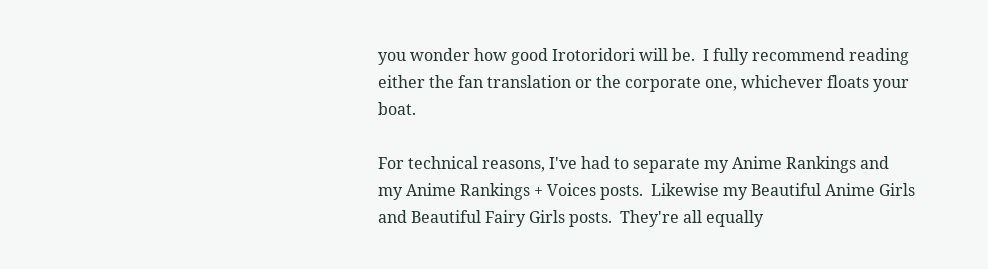you wonder how good Irotoridori will be.  I fully recommend reading either the fan translation or the corporate one, whichever floats your boat.

For technical reasons, I've had to separate my Anime Rankings and my Anime Rankings + Voices posts.  Likewise my Beautiful Anime Girls and Beautiful Fairy Girls posts.  They're all equally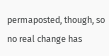permaposted, though, so no real change has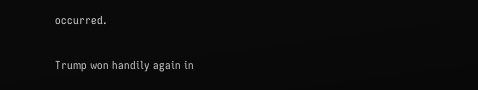occurred.

Trump won handily again in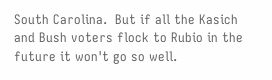South Carolina.  But if all the Kasich and Bush voters flock to Rubio in the future it won't go so well.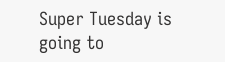Super Tuesday is going to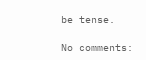be tense.

No comments: